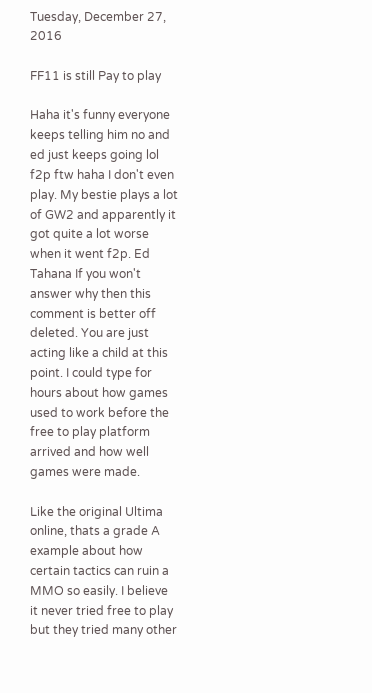Tuesday, December 27, 2016

FF11 is still Pay to play

Haha it's funny everyone keeps telling him no and ed just keeps going lol f2p ftw haha I don't even play. My bestie plays a lot of GW2 and apparently it got quite a lot worse when it went f2p. Ed Tahana If you won't answer why then this comment is better off deleted. You are just acting like a child at this point. I could type for hours about how games used to work before the free to play platform arrived and how well games were made.

Like the original Ultima online, thats a grade A example about how certain tactics can ruin a MMO so easily. I believe it never tried free to play but they tried many other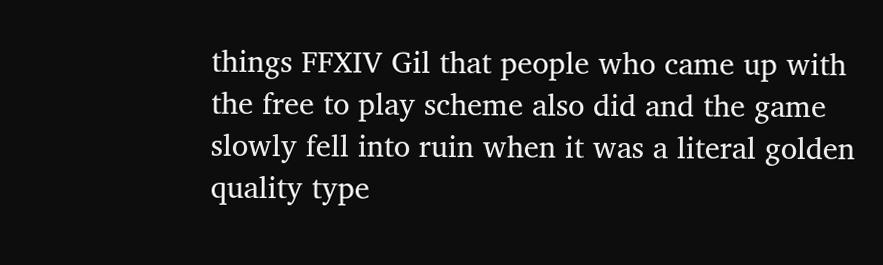things FFXIV Gil that people who came up with the free to play scheme also did and the game slowly fell into ruin when it was a literal golden quality type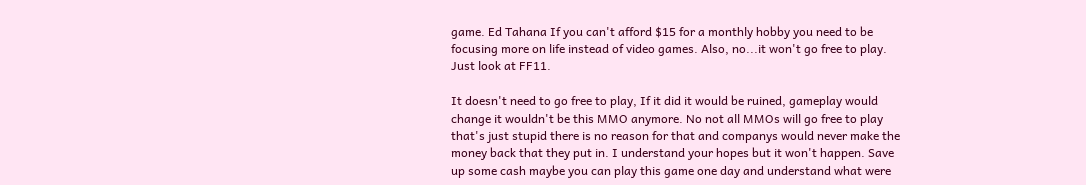game. Ed Tahana If you can't afford $15 for a monthly hobby you need to be focusing more on life instead of video games. Also, no...it won't go free to play. Just look at FF11.

It doesn't need to go free to play, If it did it would be ruined, gameplay would change it wouldn't be this MMO anymore. No not all MMOs will go free to play that's just stupid there is no reason for that and companys would never make the money back that they put in. I understand your hopes but it won't happen. Save up some cash maybe you can play this game one day and understand what were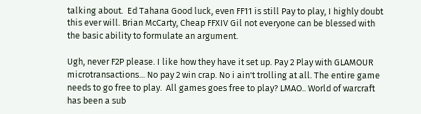talking about.  Ed Tahana Good luck, even FF11 is still Pay to play, I highly doubt this ever will. Brian McCarty, Cheap FFXIV Gil not everyone can be blessed with the basic ability to formulate an argument.

Ugh, never F2P please. I like how they have it set up. Pay 2 Play with GLAMOUR microtransactions... No pay 2 win crap. No i ain't trolling at all. The entire game needs to go free to play.  All games goes free to play? LMAO.. World of warcraft has been a sub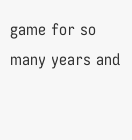game for so many years and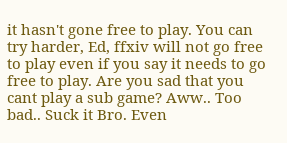it hasn't gone free to play. You can try harder, Ed, ffxiv will not go free to play even if you say it needs to go free to play. Are you sad that you cant play a sub game? Aww.. Too bad.. Suck it Bro. Even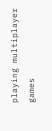playing multiplayer games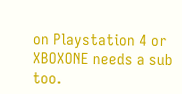on Playstation 4 or XBOXONE needs a sub too.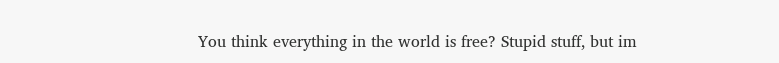You think everything in the world is free? Stupid stuff, but im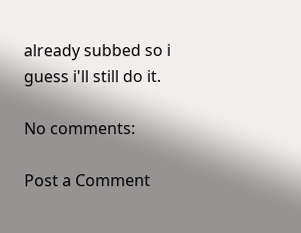already subbed so i guess i'll still do it.

No comments:

Post a Comment